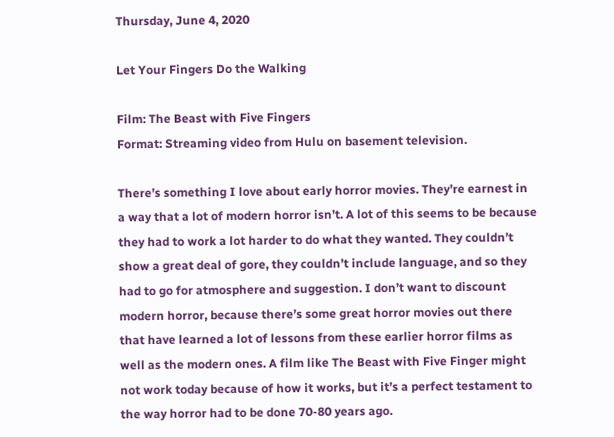Thursday, June 4, 2020

Let Your Fingers Do the Walking

Film: The Beast with Five Fingers
Format: Streaming video from Hulu on basement television.

There’s something I love about early horror movies. They’re earnest in a way that a lot of modern horror isn’t. A lot of this seems to be because they had to work a lot harder to do what they wanted. They couldn’t show a great deal of gore, they couldn’t include language, and so they had to go for atmosphere and suggestion. I don’t want to discount modern horror, because there’s some great horror movies out there that have learned a lot of lessons from these earlier horror films as well as the modern ones. A film like The Beast with Five Finger might not work today because of how it works, but it’s a perfect testament to the way horror had to be done 70-80 years ago.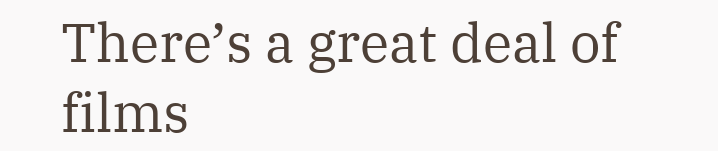There’s a great deal of films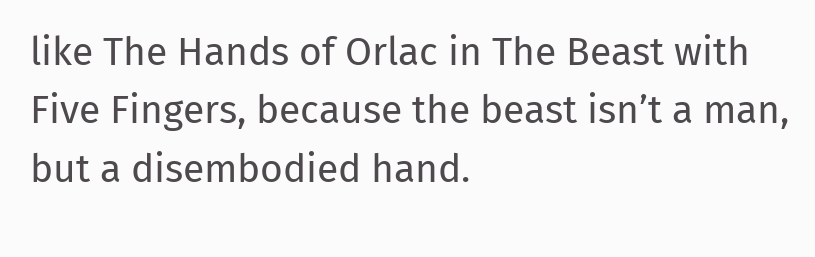like The Hands of Orlac in The Beast with Five Fingers, because the beast isn’t a man, but a disembodied hand.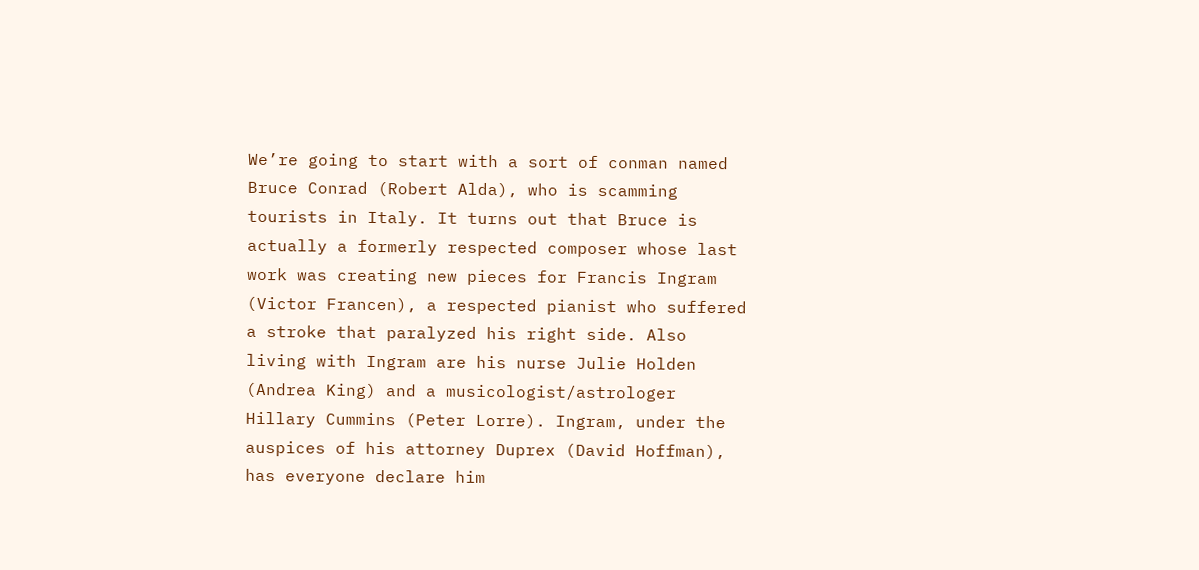We’re going to start with a sort of conman named Bruce Conrad (Robert Alda), who is scamming tourists in Italy. It turns out that Bruce is actually a formerly respected composer whose last work was creating new pieces for Francis Ingram (Victor Francen), a respected pianist who suffered a stroke that paralyzed his right side. Also living with Ingram are his nurse Julie Holden (Andrea King) and a musicologist/astrologer Hillary Cummins (Peter Lorre). Ingram, under the auspices of his attorney Duprex (David Hoffman), has everyone declare him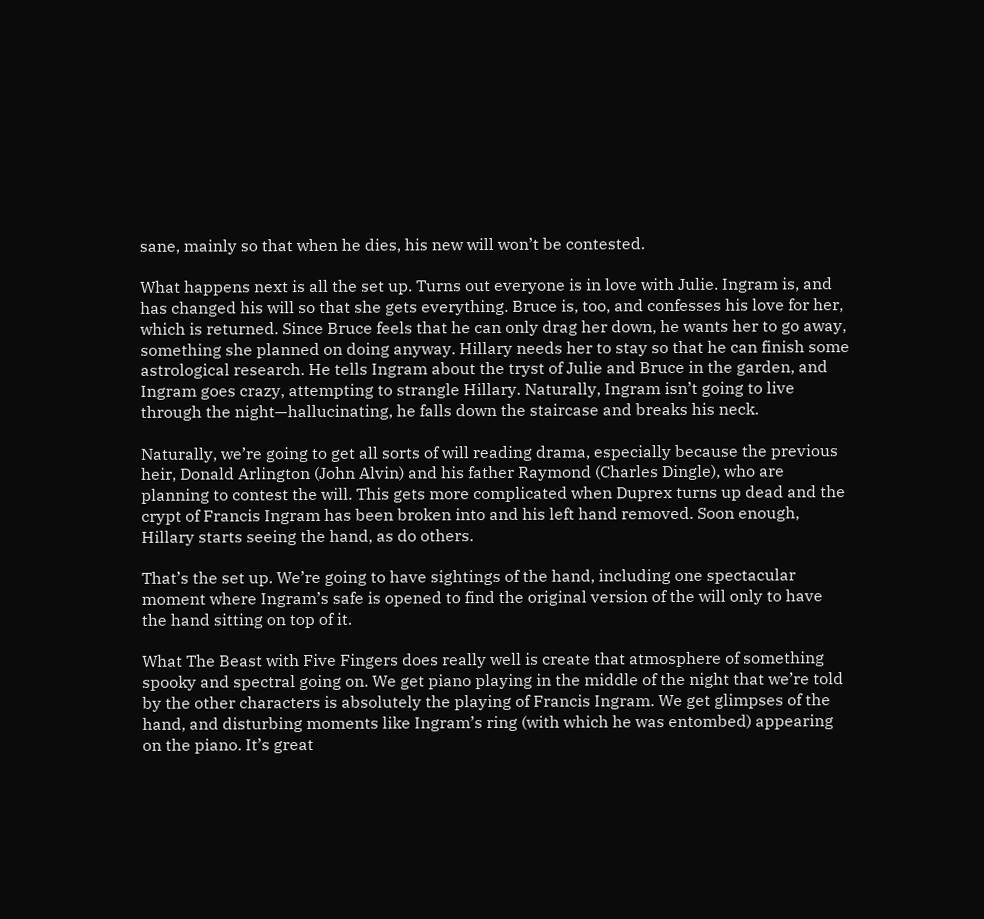sane, mainly so that when he dies, his new will won’t be contested.

What happens next is all the set up. Turns out everyone is in love with Julie. Ingram is, and has changed his will so that she gets everything. Bruce is, too, and confesses his love for her, which is returned. Since Bruce feels that he can only drag her down, he wants her to go away, something she planned on doing anyway. Hillary needs her to stay so that he can finish some astrological research. He tells Ingram about the tryst of Julie and Bruce in the garden, and Ingram goes crazy, attempting to strangle Hillary. Naturally, Ingram isn’t going to live through the night—hallucinating, he falls down the staircase and breaks his neck.

Naturally, we’re going to get all sorts of will reading drama, especially because the previous heir, Donald Arlington (John Alvin) and his father Raymond (Charles Dingle), who are planning to contest the will. This gets more complicated when Duprex turns up dead and the crypt of Francis Ingram has been broken into and his left hand removed. Soon enough, Hillary starts seeing the hand, as do others.

That’s the set up. We’re going to have sightings of the hand, including one spectacular moment where Ingram’s safe is opened to find the original version of the will only to have the hand sitting on top of it.

What The Beast with Five Fingers does really well is create that atmosphere of something spooky and spectral going on. We get piano playing in the middle of the night that we’re told by the other characters is absolutely the playing of Francis Ingram. We get glimpses of the hand, and disturbing moments like Ingram’s ring (with which he was entombed) appearing on the piano. It’s great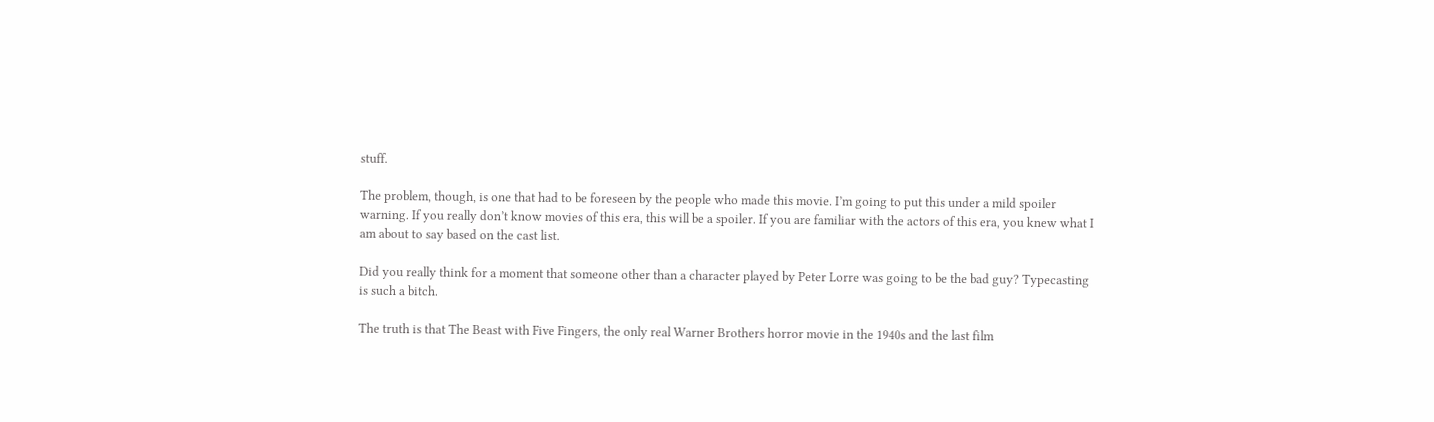stuff.

The problem, though, is one that had to be foreseen by the people who made this movie. I’m going to put this under a mild spoiler warning. If you really don’t know movies of this era, this will be a spoiler. If you are familiar with the actors of this era, you knew what I am about to say based on the cast list.

Did you really think for a moment that someone other than a character played by Peter Lorre was going to be the bad guy? Typecasting is such a bitch.

The truth is that The Beast with Five Fingers, the only real Warner Brothers horror movie in the 1940s and the last film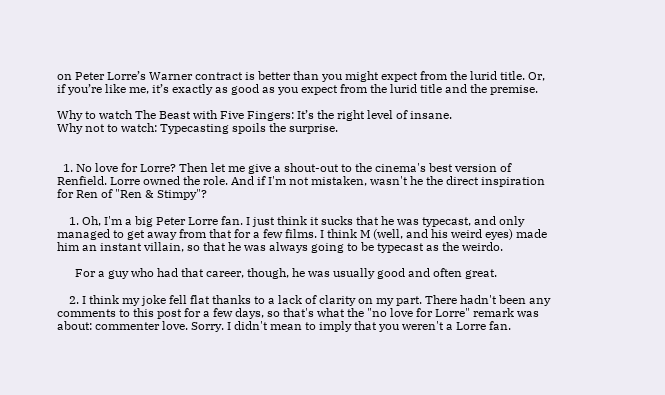on Peter Lorre’s Warner contract is better than you might expect from the lurid title. Or, if you’re like me, it’s exactly as good as you expect from the lurid title and the premise.

Why to watch The Beast with Five Fingers: It’s the right level of insane.
Why not to watch: Typecasting spoils the surprise.


  1. No love for Lorre? Then let me give a shout-out to the cinema's best version of Renfield. Lorre owned the role. And if I'm not mistaken, wasn't he the direct inspiration for Ren of "Ren & Stimpy"?

    1. Oh, I'm a big Peter Lorre fan. I just think it sucks that he was typecast, and only managed to get away from that for a few films. I think M (well, and his weird eyes) made him an instant villain, so that he was always going to be typecast as the weirdo.

      For a guy who had that career, though, he was usually good and often great.

    2. I think my joke fell flat thanks to a lack of clarity on my part. There hadn't been any comments to this post for a few days, so that's what the "no love for Lorre" remark was about: commenter love. Sorry. I didn't mean to imply that you weren't a Lorre fan.